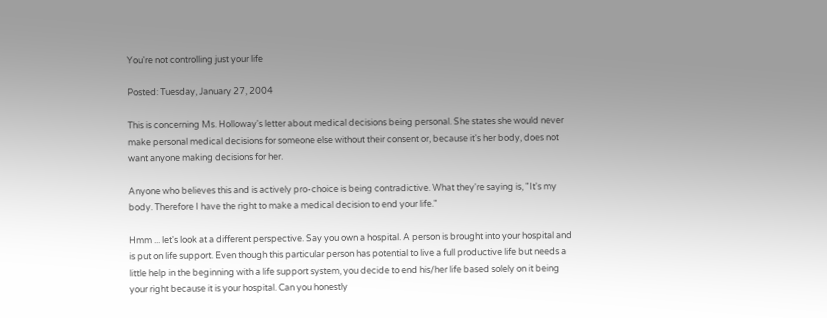You're not controlling just your life

Posted: Tuesday, January 27, 2004

This is concerning Ms. Holloway's letter about medical decisions being personal. She states she would never make personal medical decisions for someone else without their consent or, because it's her body, does not want anyone making decisions for her.

Anyone who believes this and is actively pro-choice is being contradictive. What they're saying is, "It's my body. Therefore I have the right to make a medical decision to end your life."

Hmm ... let's look at a different perspective. Say you own a hospital. A person is brought into your hospital and is put on life support. Even though this particular person has potential to live a full productive life but needs a little help in the beginning with a life support system, you decide to end his/her life based solely on it being your right because it is your hospital. Can you honestly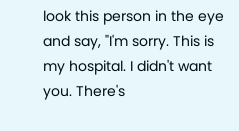look this person in the eye and say, "I'm sorry. This is my hospital. I didn't want you. There's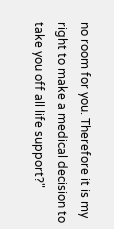no room for you. Therefore it is my right to make a medical decision to take you off all life support?"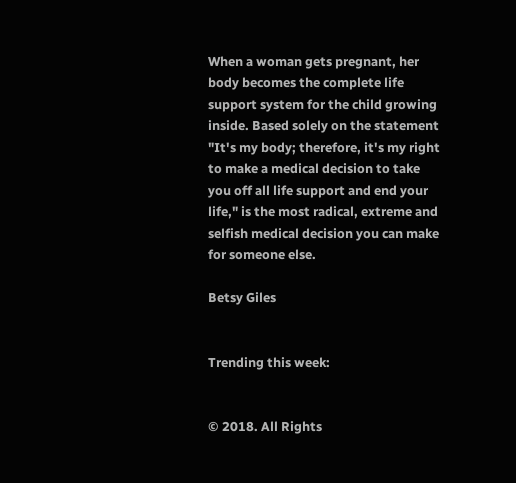When a woman gets pregnant, her body becomes the complete life support system for the child growing inside. Based solely on the statement "It's my body; therefore, it's my right to make a medical decision to take you off all life support and end your life," is the most radical, extreme and selfish medical decision you can make for someone else.

Betsy Giles


Trending this week:


© 2018. All Rights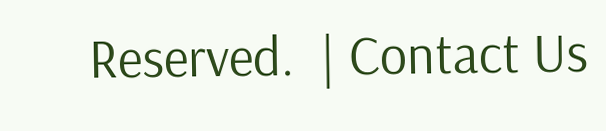Reserved.  | Contact Us